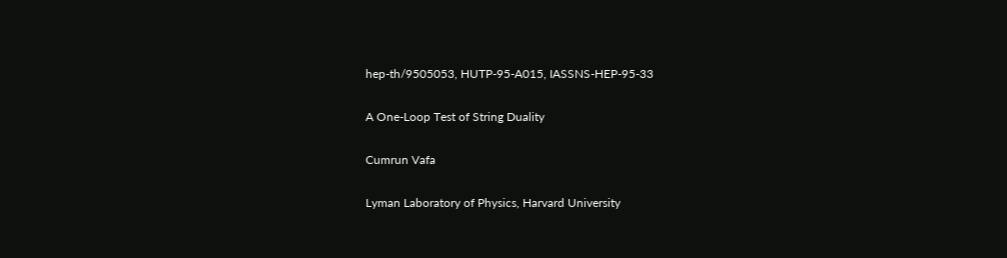hep-th/9505053, HUTP-95-A015, IASSNS-HEP-95-33

A One-Loop Test of String Duality

Cumrun Vafa

Lyman Laboratory of Physics, Harvard University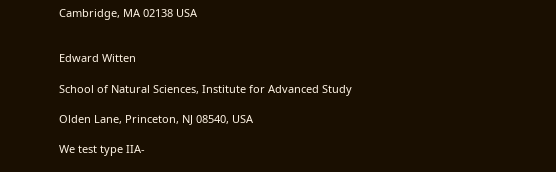Cambridge, MA 02138 USA


Edward Witten

School of Natural Sciences, Institute for Advanced Study

Olden Lane, Princeton, NJ 08540, USA

We test type IIA-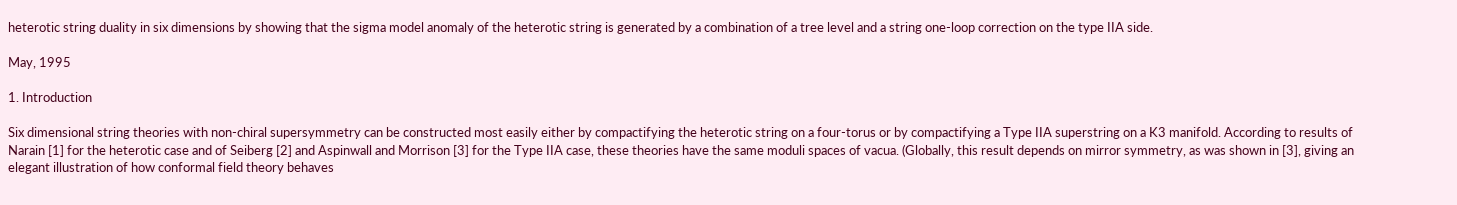heterotic string duality in six dimensions by showing that the sigma model anomaly of the heterotic string is generated by a combination of a tree level and a string one-loop correction on the type IIA side.

May, 1995

1. Introduction

Six dimensional string theories with non-chiral supersymmetry can be constructed most easily either by compactifying the heterotic string on a four-torus or by compactifying a Type IIA superstring on a K3 manifold. According to results of Narain [1] for the heterotic case and of Seiberg [2] and Aspinwall and Morrison [3] for the Type IIA case, these theories have the same moduli spaces of vacua. (Globally, this result depends on mirror symmetry, as was shown in [3], giving an elegant illustration of how conformal field theory behaves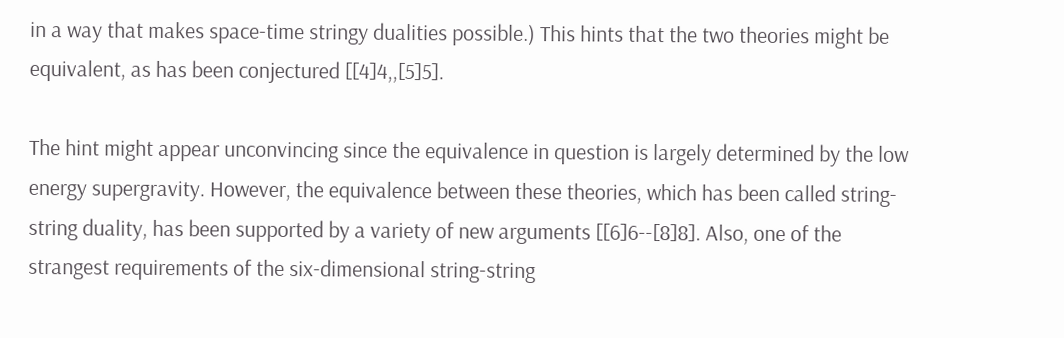in a way that makes space-time stringy dualities possible.) This hints that the two theories might be equivalent, as has been conjectured [[4]4,,[5]5].

The hint might appear unconvincing since the equivalence in question is largely determined by the low energy supergravity. However, the equivalence between these theories, which has been called string-string duality, has been supported by a variety of new arguments [[6]6--[8]8]. Also, one of the strangest requirements of the six-dimensional string-string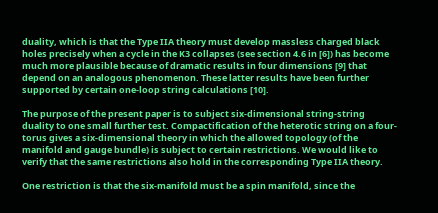duality, which is that the Type IIA theory must develop massless charged black holes precisely when a cycle in the K3 collapses (see section 4.6 in [6]) has become much more plausible because of dramatic results in four dimensions [9] that depend on an analogous phenomenon. These latter results have been further supported by certain one-loop string calculations [10].

The purpose of the present paper is to subject six-dimensional string-string duality to one small further test. Compactification of the heterotic string on a four-torus gives a six-dimensional theory in which the allowed topology (of the manifold and gauge bundle) is subject to certain restrictions. We would like to verify that the same restrictions also hold in the corresponding Type IIA theory.

One restriction is that the six-manifold must be a spin manifold, since the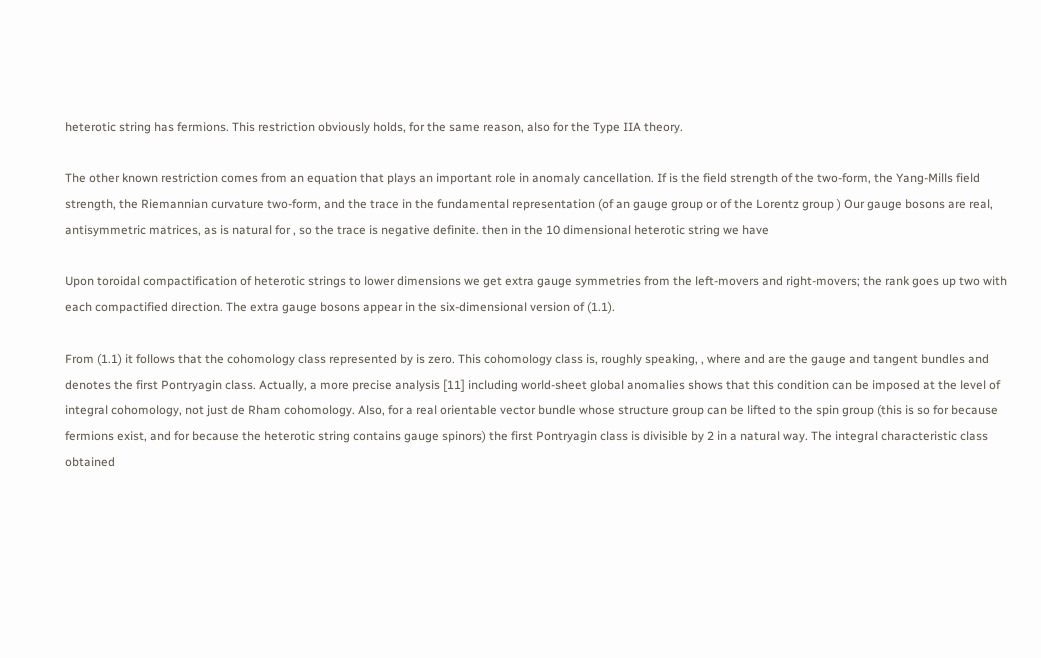heterotic string has fermions. This restriction obviously holds, for the same reason, also for the Type IIA theory.

The other known restriction comes from an equation that plays an important role in anomaly cancellation. If is the field strength of the two-form, the Yang-Mills field strength, the Riemannian curvature two-form, and the trace in the fundamental representation (of an gauge group or of the Lorentz group ) Our gauge bosons are real, antisymmetric matrices, as is natural for , so the trace is negative definite. then in the 10 dimensional heterotic string we have

Upon toroidal compactification of heterotic strings to lower dimensions we get extra gauge symmetries from the left-movers and right-movers; the rank goes up two with each compactified direction. The extra gauge bosons appear in the six-dimensional version of (1.1).

From (1.1) it follows that the cohomology class represented by is zero. This cohomology class is, roughly speaking, , where and are the gauge and tangent bundles and denotes the first Pontryagin class. Actually, a more precise analysis [11] including world-sheet global anomalies shows that this condition can be imposed at the level of integral cohomology, not just de Rham cohomology. Also, for a real orientable vector bundle whose structure group can be lifted to the spin group (this is so for because fermions exist, and for because the heterotic string contains gauge spinors) the first Pontryagin class is divisible by 2 in a natural way. The integral characteristic class obtained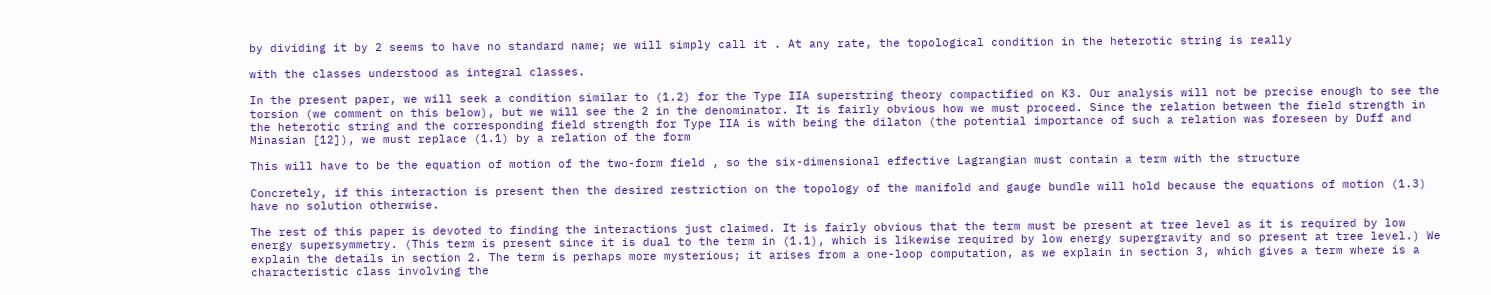by dividing it by 2 seems to have no standard name; we will simply call it . At any rate, the topological condition in the heterotic string is really

with the classes understood as integral classes.

In the present paper, we will seek a condition similar to (1.2) for the Type IIA superstring theory compactified on K3. Our analysis will not be precise enough to see the torsion (we comment on this below), but we will see the 2 in the denominator. It is fairly obvious how we must proceed. Since the relation between the field strength in the heterotic string and the corresponding field strength for Type IIA is with being the dilaton (the potential importance of such a relation was foreseen by Duff and Minasian [12]), we must replace (1.1) by a relation of the form

This will have to be the equation of motion of the two-form field , so the six-dimensional effective Lagrangian must contain a term with the structure

Concretely, if this interaction is present then the desired restriction on the topology of the manifold and gauge bundle will hold because the equations of motion (1.3) have no solution otherwise.

The rest of this paper is devoted to finding the interactions just claimed. It is fairly obvious that the term must be present at tree level as it is required by low energy supersymmetry. (This term is present since it is dual to the term in (1.1), which is likewise required by low energy supergravity and so present at tree level.) We explain the details in section 2. The term is perhaps more mysterious; it arises from a one-loop computation, as we explain in section 3, which gives a term where is a characteristic class involving the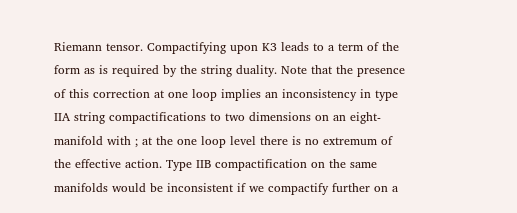Riemann tensor. Compactifying upon K3 leads to a term of the form as is required by the string duality. Note that the presence of this correction at one loop implies an inconsistency in type IIA string compactifications to two dimensions on an eight-manifold with ; at the one loop level there is no extremum of the effective action. Type IIB compactification on the same manifolds would be inconsistent if we compactify further on a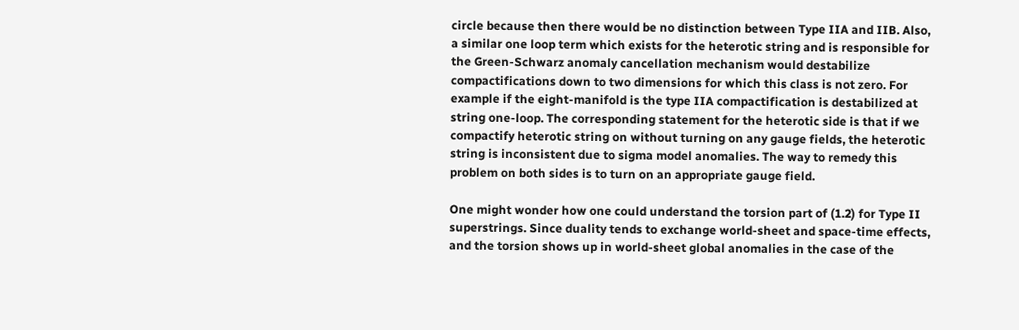circle because then there would be no distinction between Type IIA and IIB. Also, a similar one loop term which exists for the heterotic string and is responsible for the Green-Schwarz anomaly cancellation mechanism would destabilize compactifications down to two dimensions for which this class is not zero. For example if the eight-manifold is the type IIA compactification is destabilized at string one-loop. The corresponding statement for the heterotic side is that if we compactify heterotic string on without turning on any gauge fields, the heterotic string is inconsistent due to sigma model anomalies. The way to remedy this problem on both sides is to turn on an appropriate gauge field.

One might wonder how one could understand the torsion part of (1.2) for Type II superstrings. Since duality tends to exchange world-sheet and space-time effects, and the torsion shows up in world-sheet global anomalies in the case of the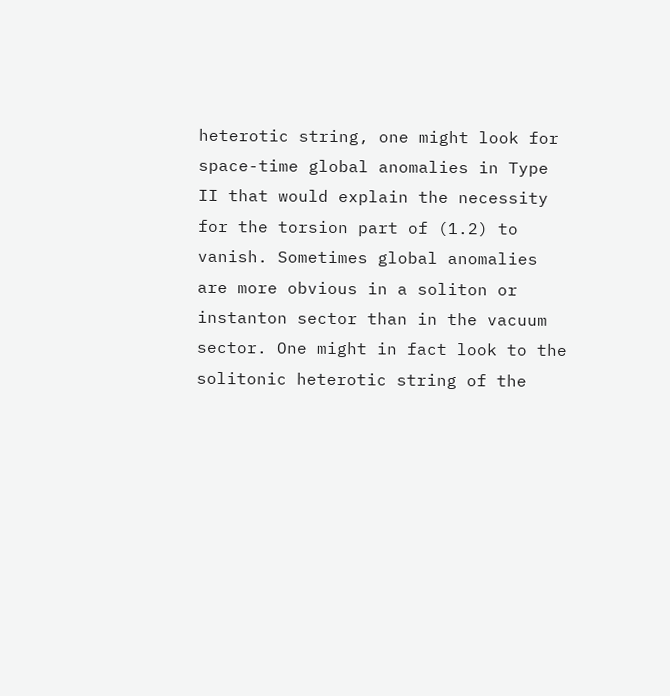heterotic string, one might look for space-time global anomalies in Type II that would explain the necessity for the torsion part of (1.2) to vanish. Sometimes global anomalies are more obvious in a soliton or instanton sector than in the vacuum sector. One might in fact look to the solitonic heterotic string of the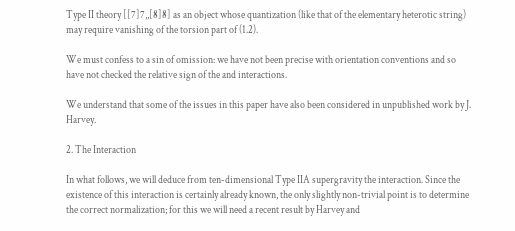Type II theory [[7]7,,[8]8] as an object whose quantization (like that of the elementary heterotic string) may require vanishing of the torsion part of (1.2).

We must confess to a sin of omission: we have not been precise with orientation conventions and so have not checked the relative sign of the and interactions.

We understand that some of the issues in this paper have also been considered in unpublished work by J. Harvey.

2. The Interaction

In what follows, we will deduce from ten-dimensional Type IIA supergravity the interaction. Since the existence of this interaction is certainly already known, the only slightly non-trivial point is to determine the correct normalization; for this we will need a recent result by Harvey and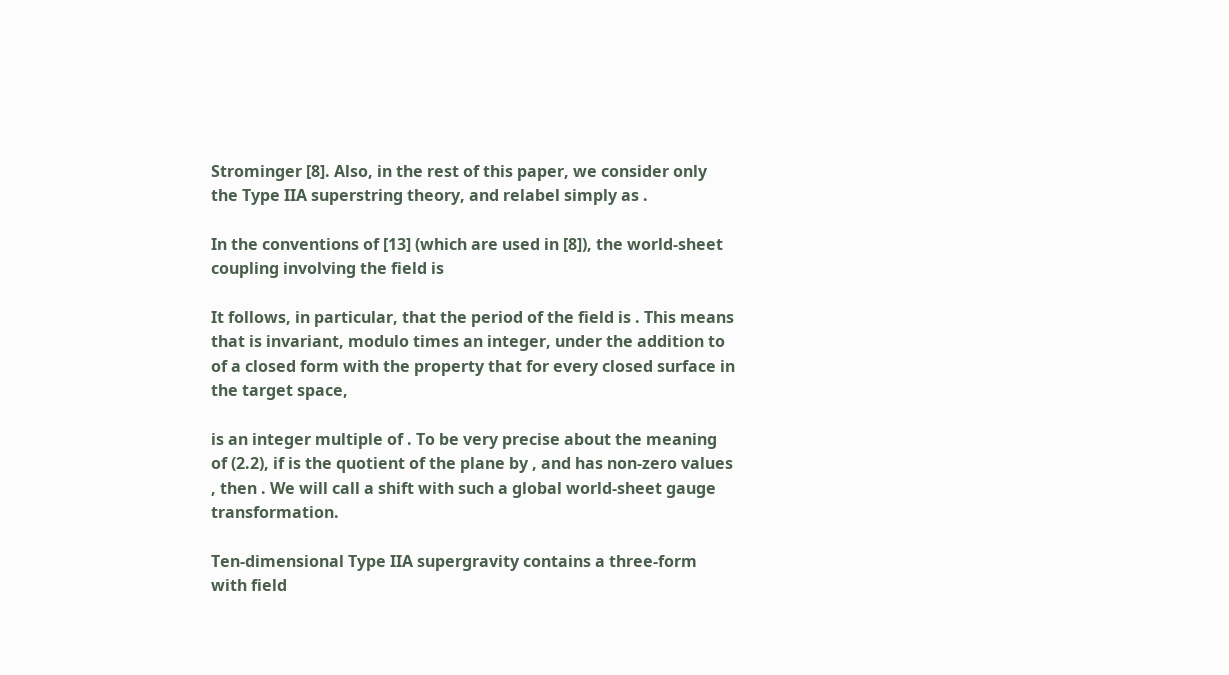Strominger [8]. Also, in the rest of this paper, we consider only the Type IIA superstring theory, and relabel simply as .

In the conventions of [13] (which are used in [8]), the world-sheet coupling involving the field is

It follows, in particular, that the period of the field is . This means that is invariant, modulo times an integer, under the addition to of a closed form with the property that for every closed surface in the target space,

is an integer multiple of . To be very precise about the meaning of (2.2), if is the quotient of the plane by , and has non-zero values , then . We will call a shift with such a global world-sheet gauge transformation.

Ten-dimensional Type IIA supergravity contains a three-form with field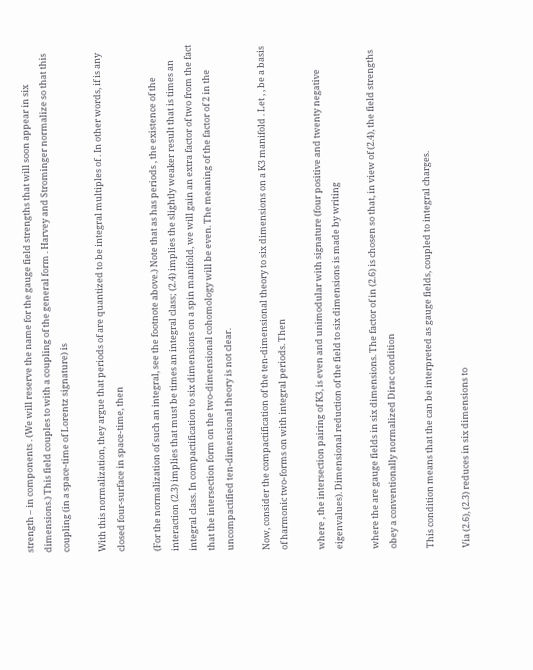strength – in components . (We will reserve the name for the gauge field strengths that will soon appear in six dimensions.) This field couples to with a coupling of the general form . Harvey and Strominger normalize so that this coupling (in a space-time of Lorentz signature) is

With this normalization, they argue that periods of are quantized to be integral multiples of . In other words, if is any closed four-surface in space-time, then

(For the normalization of such an integral, see the footnote above.) Note that as has periods , the existence of the interaction (2.3) implies that must be times an integral class; (2.4) implies the slightly weaker result that is times an integral class. In compactification to six dimensions on a spin manifold, we will gain an extra factor of two from the fact that the intersection form on the two-dimensional cohomology will be even. The meaning of the factor of 2 in the uncompactified ten-dimensional theory is not clear.

Now, consider the compactification of the ten-dimensional theory to six dimensions on a K3 manifold . Let , , be a basis of harmonic two-forms on with integral periods. Then

where , the intersection pairing of K3, is even and unimodular with signature (four positive and twenty negative eigenvalues). Dimensional reduction of the field to six dimensions is made by writing

where the are gauge fields in six dimensions. The factor of in (2.6) is chosen so that, in view of (2.4), the field strengths obey a conventionally normalized Dirac condition

This condition means that the can be interpreted as gauge fields, coupled to integral charges.

Via (2.6), (2.3) reduces in six dimensions to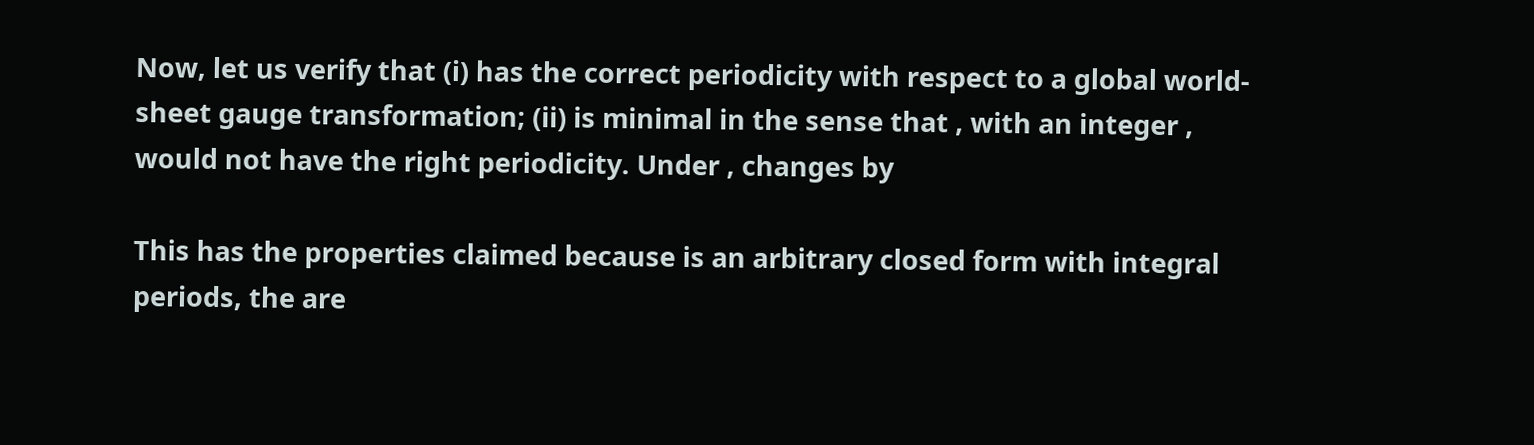Now, let us verify that (i) has the correct periodicity with respect to a global world-sheet gauge transformation; (ii) is minimal in the sense that , with an integer , would not have the right periodicity. Under , changes by

This has the properties claimed because is an arbitrary closed form with integral periods, the are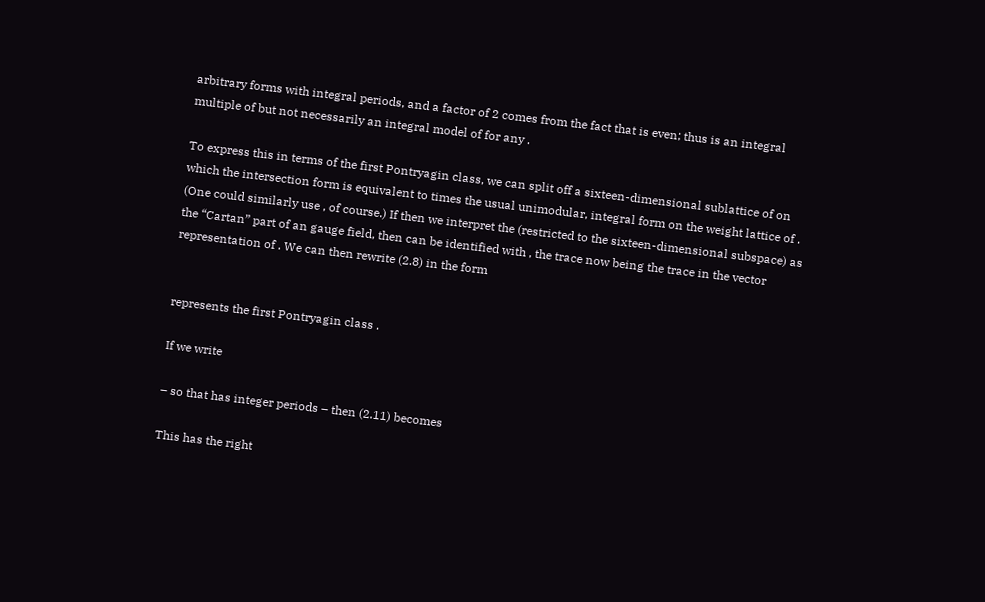arbitrary forms with integral periods, and a factor of 2 comes from the fact that is even; thus is an integral multiple of but not necessarily an integral model of for any .

To express this in terms of the first Pontryagin class, we can split off a sixteen-dimensional sublattice of on which the intersection form is equivalent to times the usual unimodular, integral form on the weight lattice of . (One could similarly use , of course.) If then we interpret the (restricted to the sixteen-dimensional subspace) as the “Cartan” part of an gauge field, then can be identified with , the trace now being the trace in the vector representation of . We can then rewrite (2.8) in the form


represents the first Pontryagin class .

If we write

– so that has integer periods – then (2.11) becomes

This has the right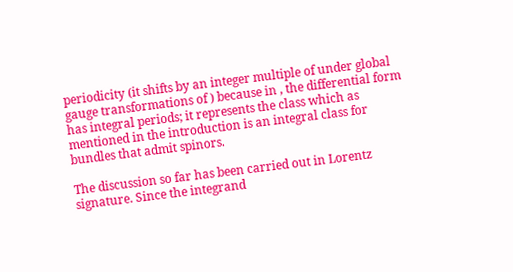periodicity (it shifts by an integer multiple of under global gauge transformations of ) because in , the differential form has integral periods; it represents the class which as mentioned in the introduction is an integral class for bundles that admit spinors.

The discussion so far has been carried out in Lorentz signature. Since the integrand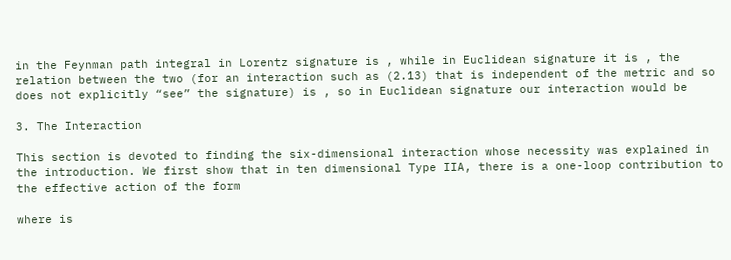in the Feynman path integral in Lorentz signature is , while in Euclidean signature it is , the relation between the two (for an interaction such as (2.13) that is independent of the metric and so does not explicitly “see” the signature) is , so in Euclidean signature our interaction would be

3. The Interaction

This section is devoted to finding the six-dimensional interaction whose necessity was explained in the introduction. We first show that in ten dimensional Type IIA, there is a one-loop contribution to the effective action of the form

where is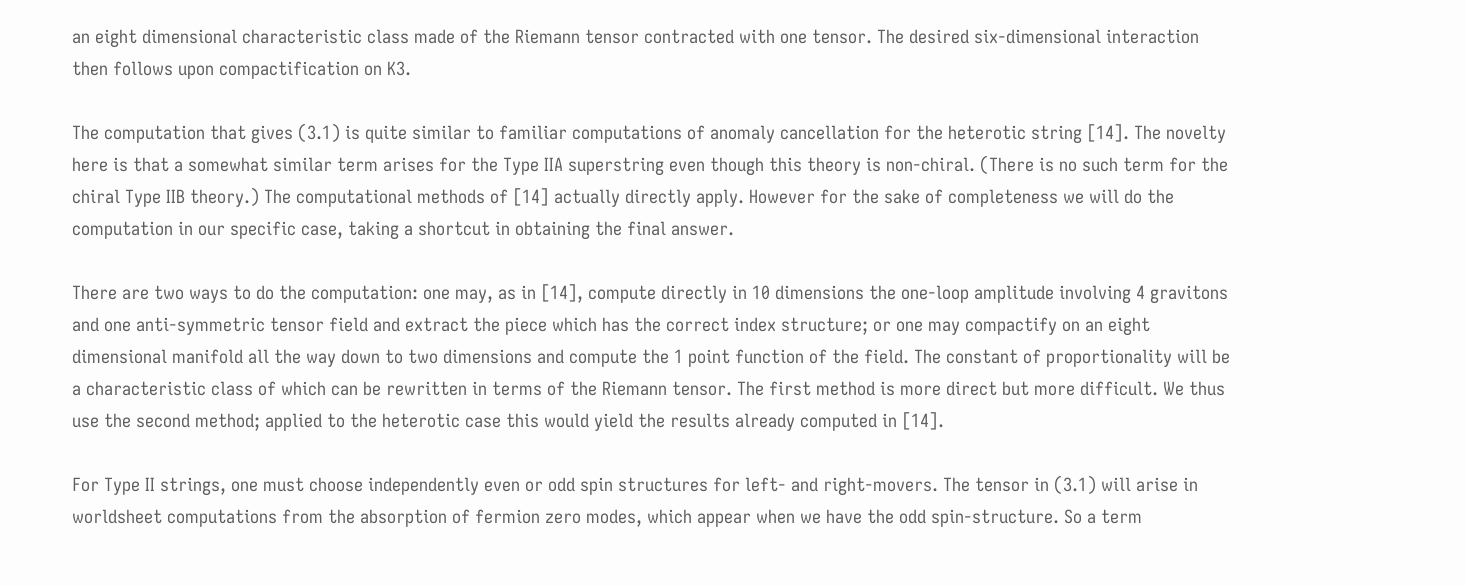an eight dimensional characteristic class made of the Riemann tensor contracted with one tensor. The desired six-dimensional interaction then follows upon compactification on K3.

The computation that gives (3.1) is quite similar to familiar computations of anomaly cancellation for the heterotic string [14]. The novelty here is that a somewhat similar term arises for the Type IIA superstring even though this theory is non-chiral. (There is no such term for the chiral Type IIB theory.) The computational methods of [14] actually directly apply. However for the sake of completeness we will do the computation in our specific case, taking a shortcut in obtaining the final answer.

There are two ways to do the computation: one may, as in [14], compute directly in 10 dimensions the one-loop amplitude involving 4 gravitons and one anti-symmetric tensor field and extract the piece which has the correct index structure; or one may compactify on an eight dimensional manifold all the way down to two dimensions and compute the 1 point function of the field. The constant of proportionality will be a characteristic class of which can be rewritten in terms of the Riemann tensor. The first method is more direct but more difficult. We thus use the second method; applied to the heterotic case this would yield the results already computed in [14].

For Type II strings, one must choose independently even or odd spin structures for left- and right-movers. The tensor in (3.1) will arise in worldsheet computations from the absorption of fermion zero modes, which appear when we have the odd spin-structure. So a term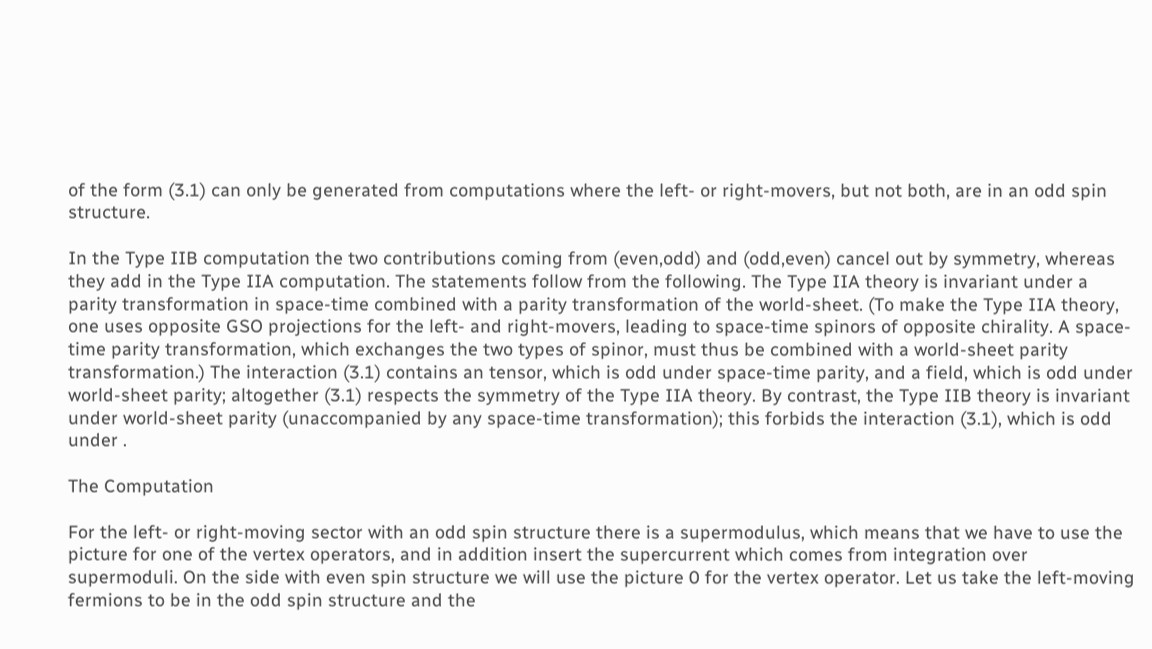of the form (3.1) can only be generated from computations where the left- or right-movers, but not both, are in an odd spin structure.

In the Type IIB computation the two contributions coming from (even,odd) and (odd,even) cancel out by symmetry, whereas they add in the Type IIA computation. The statements follow from the following. The Type IIA theory is invariant under a parity transformation in space-time combined with a parity transformation of the world-sheet. (To make the Type IIA theory, one uses opposite GSO projections for the left- and right-movers, leading to space-time spinors of opposite chirality. A space-time parity transformation, which exchanges the two types of spinor, must thus be combined with a world-sheet parity transformation.) The interaction (3.1) contains an tensor, which is odd under space-time parity, and a field, which is odd under world-sheet parity; altogether (3.1) respects the symmetry of the Type IIA theory. By contrast, the Type IIB theory is invariant under world-sheet parity (unaccompanied by any space-time transformation); this forbids the interaction (3.1), which is odd under .

The Computation

For the left- or right-moving sector with an odd spin structure there is a supermodulus, which means that we have to use the picture for one of the vertex operators, and in addition insert the supercurrent which comes from integration over supermoduli. On the side with even spin structure we will use the picture 0 for the vertex operator. Let us take the left-moving fermions to be in the odd spin structure and the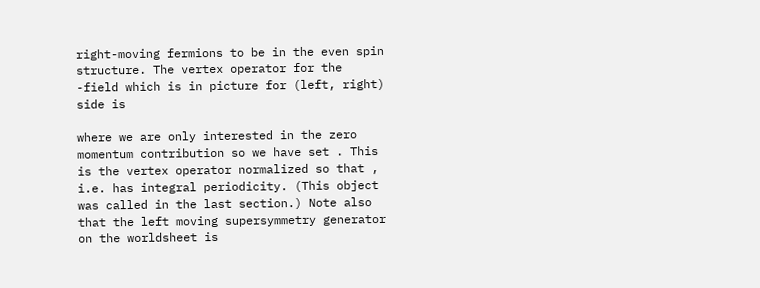right-moving fermions to be in the even spin structure. The vertex operator for the -field which is in picture for (left, right) side is

where we are only interested in the zero momentum contribution so we have set . This is the vertex operator normalized so that , i.e. has integral periodicity. (This object was called in the last section.) Note also that the left moving supersymmetry generator on the worldsheet is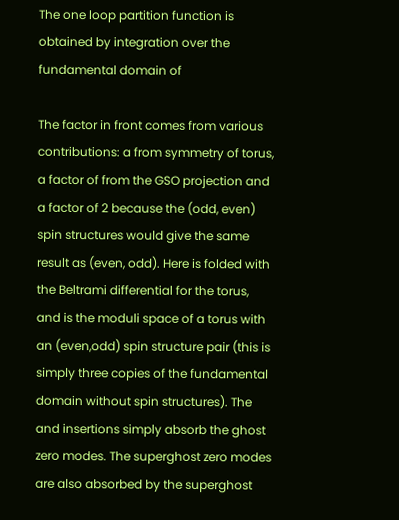The one loop partition function is obtained by integration over the fundamental domain of

The factor in front comes from various contributions: a from symmetry of torus, a factor of from the GSO projection and a factor of 2 because the (odd, even) spin structures would give the same result as (even, odd). Here is folded with the Beltrami differential for the torus, and is the moduli space of a torus with an (even,odd) spin structure pair (this is simply three copies of the fundamental domain without spin structures). The and insertions simply absorb the ghost zero modes. The superghost zero modes are also absorbed by the superghost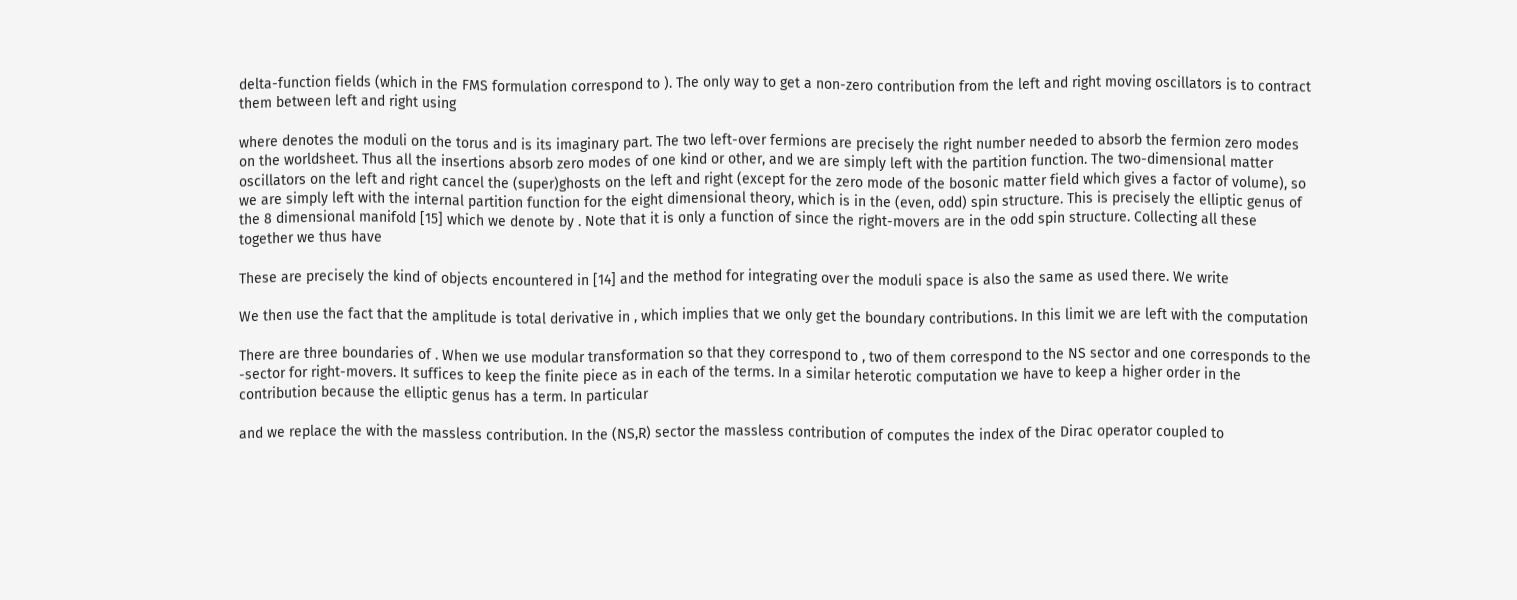delta-function fields (which in the FMS formulation correspond to ). The only way to get a non-zero contribution from the left and right moving oscillators is to contract them between left and right using

where denotes the moduli on the torus and is its imaginary part. The two left-over fermions are precisely the right number needed to absorb the fermion zero modes on the worldsheet. Thus all the insertions absorb zero modes of one kind or other, and we are simply left with the partition function. The two-dimensional matter oscillators on the left and right cancel the (super)ghosts on the left and right (except for the zero mode of the bosonic matter field which gives a factor of volume), so we are simply left with the internal partition function for the eight dimensional theory, which is in the (even, odd) spin structure. This is precisely the elliptic genus of the 8 dimensional manifold [15] which we denote by . Note that it is only a function of since the right-movers are in the odd spin structure. Collecting all these together we thus have

These are precisely the kind of objects encountered in [14] and the method for integrating over the moduli space is also the same as used there. We write

We then use the fact that the amplitude is total derivative in , which implies that we only get the boundary contributions. In this limit we are left with the computation

There are three boundaries of . When we use modular transformation so that they correspond to , two of them correspond to the NS sector and one corresponds to the -sector for right-movers. It suffices to keep the finite piece as in each of the terms. In a similar heterotic computation we have to keep a higher order in the contribution because the elliptic genus has a term. In particular

and we replace the with the massless contribution. In the (NS,R) sector the massless contribution of computes the index of the Dirac operator coupled to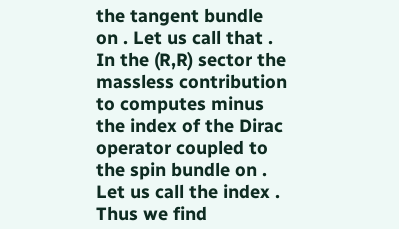the tangent bundle on . Let us call that . In the (R,R) sector the massless contribution to computes minus the index of the Dirac operator coupled to the spin bundle on . Let us call the index . Thus we find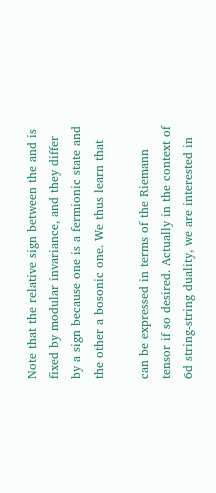Note that the relative sign between the and is fixed by modular invariance, and they differ by a sign because one is a fermionic state and the other a bosonic one. We thus learn that

can be expressed in terms of the Riemann tensor if so desired. Actually in the context of 6d string-string duality, we are interested in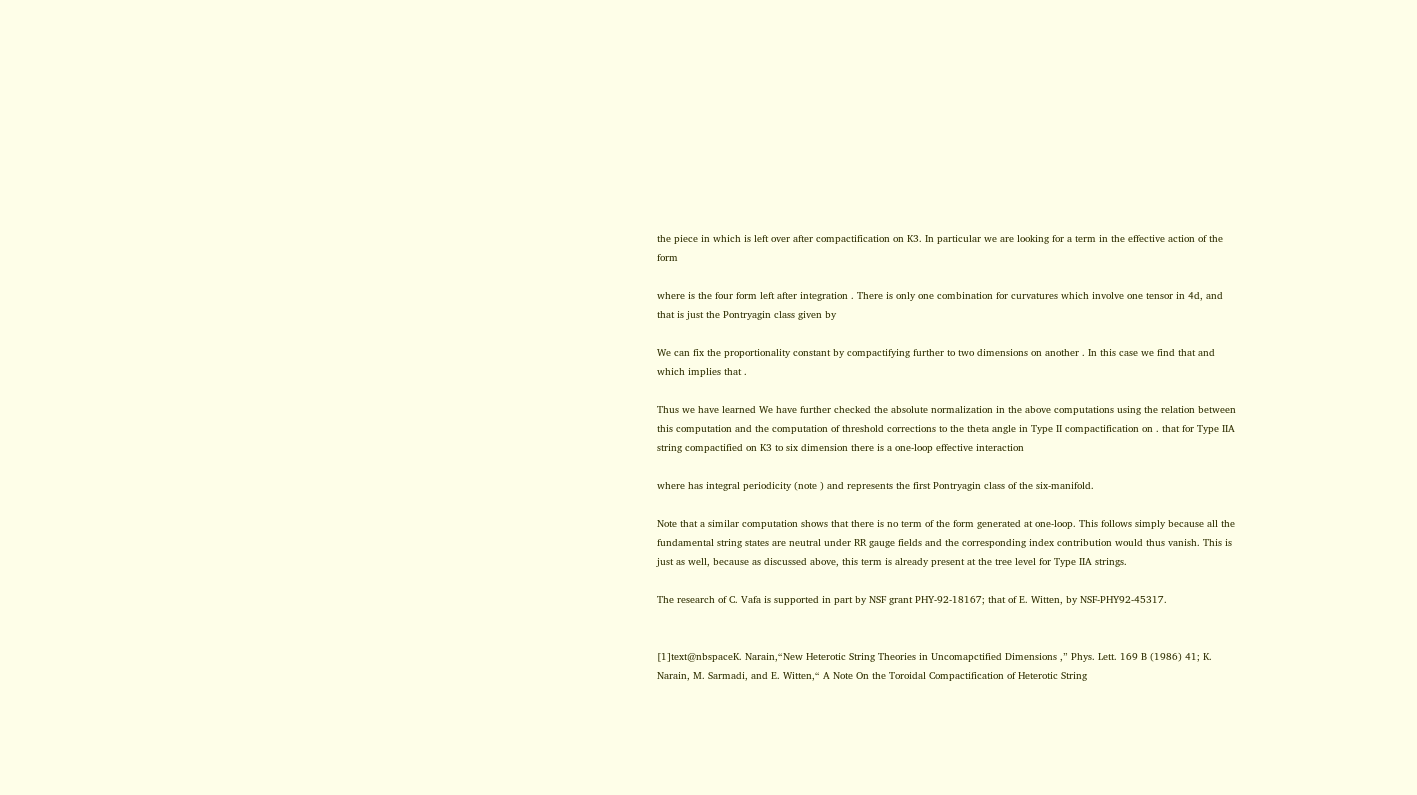the piece in which is left over after compactification on K3. In particular we are looking for a term in the effective action of the form

where is the four form left after integration . There is only one combination for curvatures which involve one tensor in 4d, and that is just the Pontryagin class given by

We can fix the proportionality constant by compactifying further to two dimensions on another . In this case we find that and which implies that .

Thus we have learned We have further checked the absolute normalization in the above computations using the relation between this computation and the computation of threshold corrections to the theta angle in Type II compactification on . that for Type IIA string compactified on K3 to six dimension there is a one-loop effective interaction

where has integral periodicity (note ) and represents the first Pontryagin class of the six-manifold.

Note that a similar computation shows that there is no term of the form generated at one-loop. This follows simply because all the fundamental string states are neutral under RR gauge fields and the corresponding index contribution would thus vanish. This is just as well, because as discussed above, this term is already present at the tree level for Type IIA strings.

The research of C. Vafa is supported in part by NSF grant PHY-92-18167; that of E. Witten, by NSF-PHY92-45317.


[1]text@nbspaceK. Narain,“New Heterotic String Theories in Uncomapctified Dimensions ,” Phys. Lett. 169 B (1986) 41; K. Narain, M. Sarmadi, and E. Witten,“ A Note On the Toroidal Compactification of Heterotic String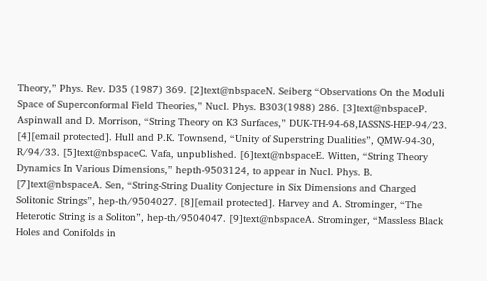Theory,” Phys. Rev. D35 (1987) 369. [2]text@nbspaceN. Seiberg “Observations On the Moduli Space of Superconformal Field Theories,” Nucl. Phys. B303(1988) 286. [3]text@nbspaceP. Aspinwall and D. Morrison, “String Theory on K3 Surfaces,” DUK-TH-94-68,IASSNS-HEP-94/23. [4][email protected]. Hull and P.K. Townsend, “Unity of Superstring Dualities”, QMW-94-30, R/94/33. [5]text@nbspaceC. Vafa, unpublished. [6]text@nbspaceE. Witten, “String Theory Dynamics In Various Dimensions,” hepth-9503124, to appear in Nucl. Phys. B. [7]text@nbspaceA. Sen, “String-String Duality Conjecture in Six Dimensions and Charged Solitonic Strings”, hep-th/9504027. [8][email protected]. Harvey and A. Strominger, “The Heterotic String is a Soliton”, hep-th/9504047. [9]text@nbspaceA. Strominger, “Massless Black Holes and Conifolds in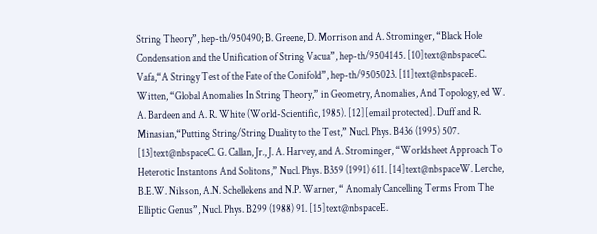String Theory”, hep-th/950490; B. Greene, D. Morrison and A. Strominger, “Black Hole Condensation and the Unification of String Vacua”, hep-th/9504145. [10]text@nbspaceC. Vafa,“A Stringy Test of the Fate of the Conifold”, hep-th/9505023. [11]text@nbspaceE. Witten, “Global Anomalies In String Theory,” in Geometry, Anomalies, And Topology, ed W. A. Bardeen and A. R. White (World-Scientific, 1985). [12][email protected]. Duff and R. Minasian,“Putting String/String Duality to the Test,” Nucl. Phys. B436 (1995) 507. [13]text@nbspaceC. G. Callan, Jr., J. A. Harvey, and A. Strominger, “Worldsheet Approach To Heterotic Instantons And Solitons,” Nucl. Phys. B359 (1991) 611. [14]text@nbspaceW. Lerche, B.E.W. Nilsson, A.N. Schellekens and N.P. Warner, “ Anomaly Cancelling Terms From The Elliptic Genus”, Nucl. Phys. B299 (1988) 91. [15]text@nbspaceE.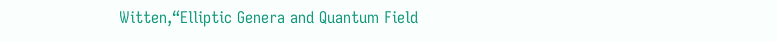Witten,“Elliptic Genera and Quantum Field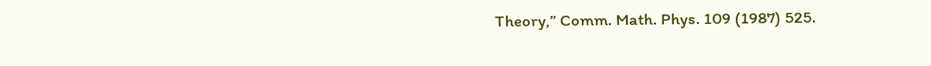Theory,” Comm. Math. Phys. 109 (1987) 525.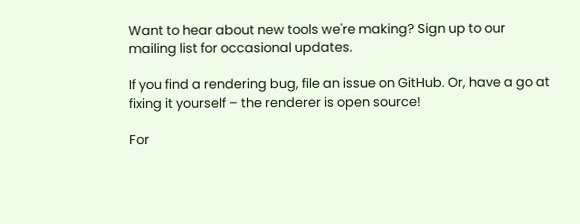Want to hear about new tools we're making? Sign up to our mailing list for occasional updates.

If you find a rendering bug, file an issue on GitHub. Or, have a go at fixing it yourself – the renderer is open source!

For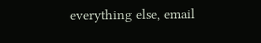everything else, email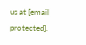us at [email protected].